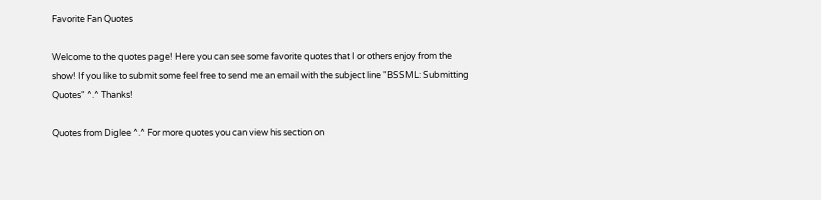Favorite Fan Quotes

Welcome to the quotes page! Here you can see some favorite quotes that I or others enjoy from the show! If you like to submit some feel free to send me an email with the subject line "BSSML: Submitting Quotes" ^.^ Thanks!

Quotes from Diglee ^.^ For more quotes you can view his section on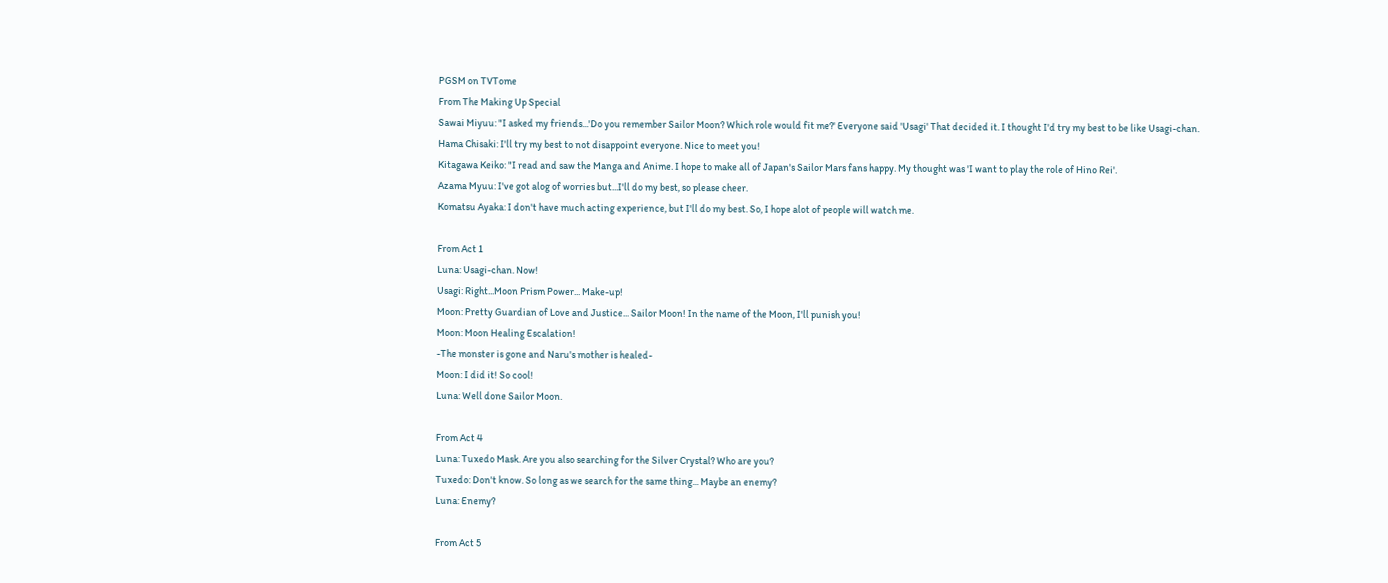PGSM on TVTome
From The Making Up Special
Sawai Miyuu: "I asked my friends...'Do you remember Sailor Moon? Which role would fit me?' Everyone said 'Usagi' That decided it. I thought I'd try my best to be like Usagi-chan.
Hama Chisaki: I'll try my best to not disappoint everyone. Nice to meet you!
Kitagawa Keiko: "I read and saw the Manga and Anime. I hope to make all of Japan's Sailor Mars fans happy. My thought was 'I want to play the role of Hino Rei'.
Azama Myuu: I've got alog of worries but...I'll do my best, so please cheer.
Komatsu Ayaka: I don't have much acting experience, but I'll do my best. So, I hope alot of people will watch me.

From Act 1
Luna: Usagi-chan. Now!
Usagi: Right...Moon Prism Power... Make-up!
Moon: Pretty Guardian of Love and Justice... Sailor Moon! In the name of the Moon, I'll punish you!
Moon: Moon Healing Escalation!
-The monster is gone and Naru's mother is healed-
Moon: I did it! So cool!
Luna: Well done Sailor Moon.

From Act 4
Luna: Tuxedo Mask. Are you also searching for the Silver Crystal? Who are you?
Tuxedo: Don't know. So long as we search for the same thing... Maybe an enemy?
Luna: Enemy?

From Act 5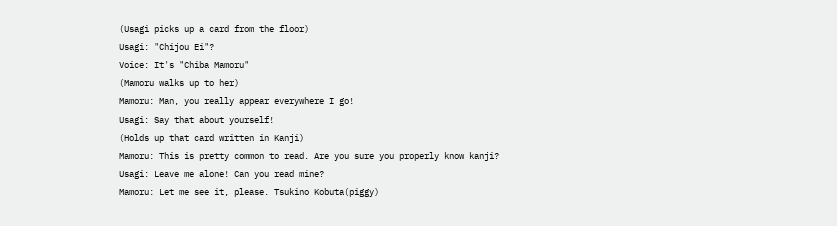(Usagi picks up a card from the floor)
Usagi: "Chijou Ei"?
Voice: It's "Chiba Mamoru"
(Mamoru walks up to her)
Mamoru: Man, you really appear everywhere I go!
Usagi: Say that about yourself!
(Holds up that card written in Kanji)
Mamoru: This is pretty common to read. Are you sure you properly know kanji?
Usagi: Leave me alone! Can you read mine?
Mamoru: Let me see it, please. Tsukino Kobuta(piggy)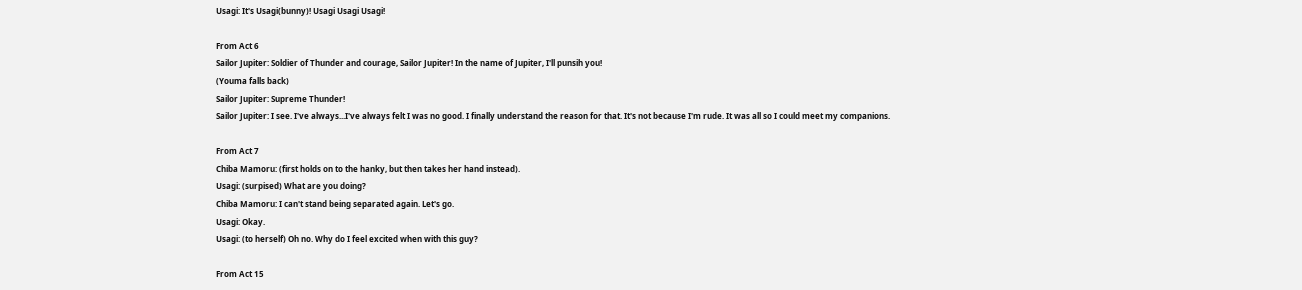Usagi: It's Usagi(bunny)! Usagi Usagi Usagi!

From Act 6
Sailor Jupiter: Soldier of Thunder and courage, Sailor Jupiter! In the name of Jupiter, I'll punsih you!
(Youma falls back)
Sailor Jupiter: Supreme Thunder!
Sailor Jupiter: I see. I've always...I've always felt I was no good. I finally understand the reason for that. It's not because I'm rude. It was all so I could meet my companions.

From Act 7
Chiba Mamoru: (first holds on to the hanky, but then takes her hand instead).
Usagi: (surpised) What are you doing?
Chiba Mamoru: I can't stand being separated again. Let's go.
Usagi: Okay.
Usagi: (to herself) Oh no. Why do I feel excited when with this guy?

From Act 15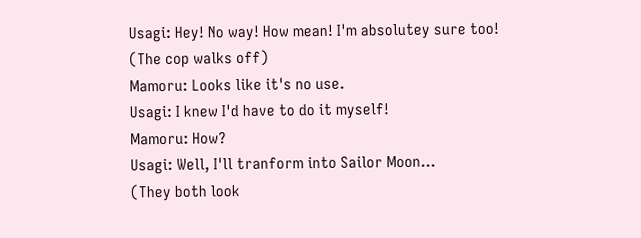Usagi: Hey! No way! How mean! I'm absolutey sure too!
(The cop walks off)
Mamoru: Looks like it's no use.
Usagi: I knew I'd have to do it myself!
Mamoru: How?
Usagi: Well, I'll tranform into Sailor Moon...
(They both look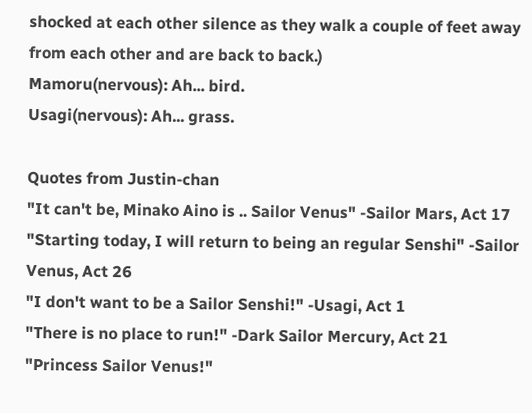shocked at each other silence as they walk a couple of feet away from each other and are back to back.)
Mamoru(nervous): Ah... bird.
Usagi(nervous): Ah... grass.

Quotes from Justin-chan
"It can't be, Minako Aino is .. Sailor Venus" -Sailor Mars, Act 17
"Starting today, I will return to being an regular Senshi" -Sailor Venus, Act 26
"I don't want to be a Sailor Senshi!" -Usagi, Act 1
"There is no place to run!" -Dark Sailor Mercury, Act 21
"Princess Sailor Venus!"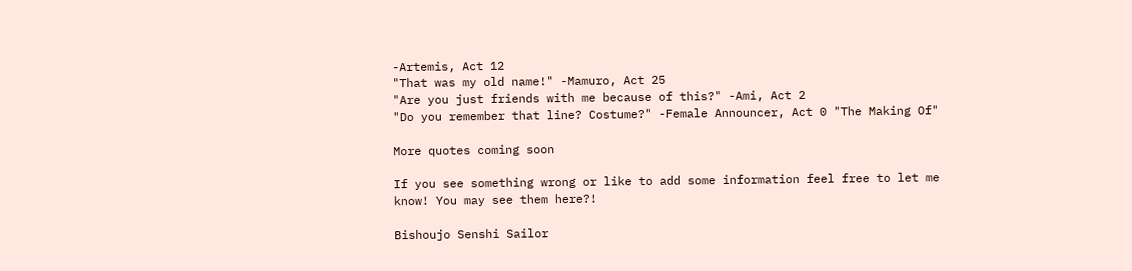-Artemis, Act 12
"That was my old name!" -Mamuro, Act 25
"Are you just friends with me because of this?" -Ami, Act 2
"Do you remember that line? Costume?" -Female Announcer, Act 0 "The Making Of"

More quotes coming soon

If you see something wrong or like to add some information feel free to let me know! You may see them here?!

Bishoujo Senshi Sailor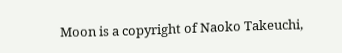Moon is a copyright of Naoko Takeuchi,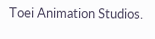Toei Animation Studios.